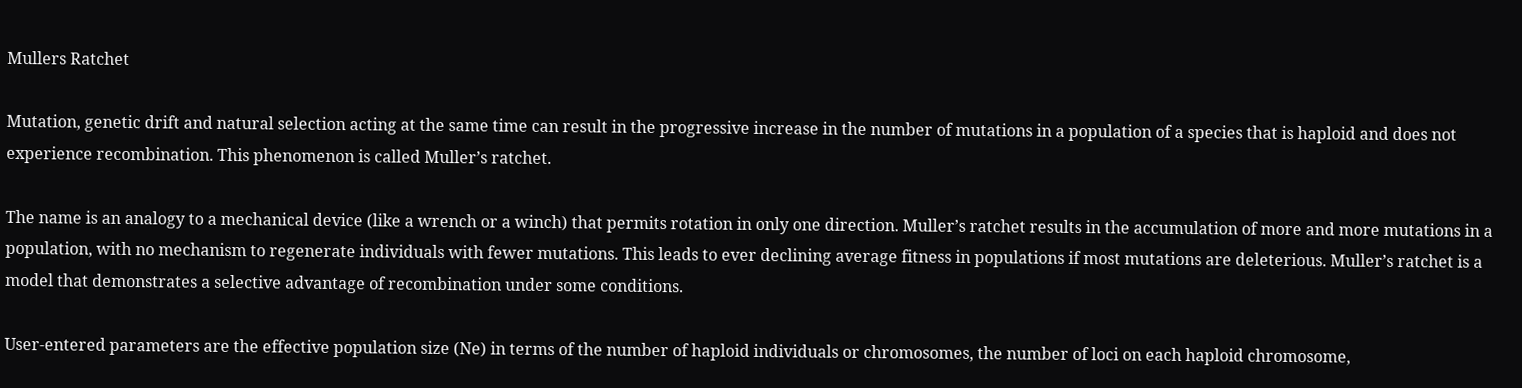Mullers Ratchet

Mutation, genetic drift and natural selection acting at the same time can result in the progressive increase in the number of mutations in a population of a species that is haploid and does not experience recombination. This phenomenon is called Muller’s ratchet.

The name is an analogy to a mechanical device (like a wrench or a winch) that permits rotation in only one direction. Muller’s ratchet results in the accumulation of more and more mutations in a population, with no mechanism to regenerate individuals with fewer mutations. This leads to ever declining average fitness in populations if most mutations are deleterious. Muller’s ratchet is a model that demonstrates a selective advantage of recombination under some conditions.

User-entered parameters are the effective population size (Ne) in terms of the number of haploid individuals or chromosomes, the number of loci on each haploid chromosome,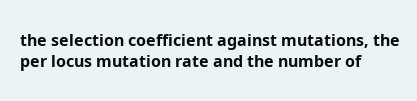the selection coefficient against mutations, the per locus mutation rate and the number of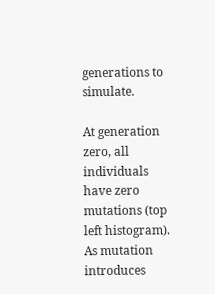generations to simulate.

At generation zero, all individuals have zero mutations (top left histogram). As mutation introduces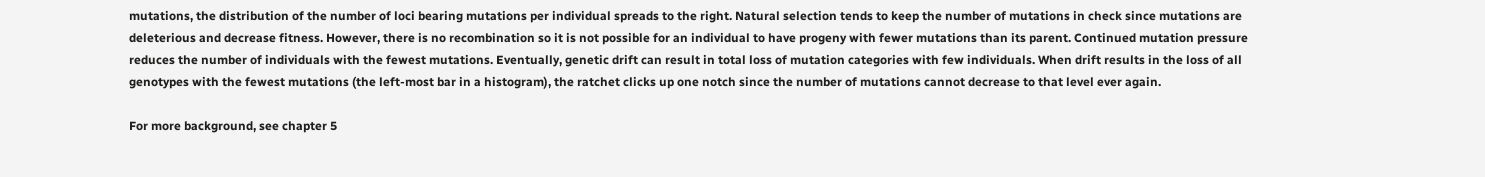mutations, the distribution of the number of loci bearing mutations per individual spreads to the right. Natural selection tends to keep the number of mutations in check since mutations are deleterious and decrease fitness. However, there is no recombination so it is not possible for an individual to have progeny with fewer mutations than its parent. Continued mutation pressure reduces the number of individuals with the fewest mutations. Eventually, genetic drift can result in total loss of mutation categories with few individuals. When drift results in the loss of all genotypes with the fewest mutations (the left-most bar in a histogram), the ratchet clicks up one notch since the number of mutations cannot decrease to that level ever again.

For more background, see chapter 5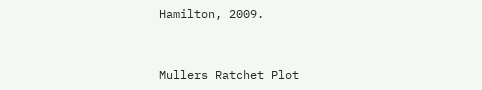Hamilton, 2009.


Mullers Ratchet Plot